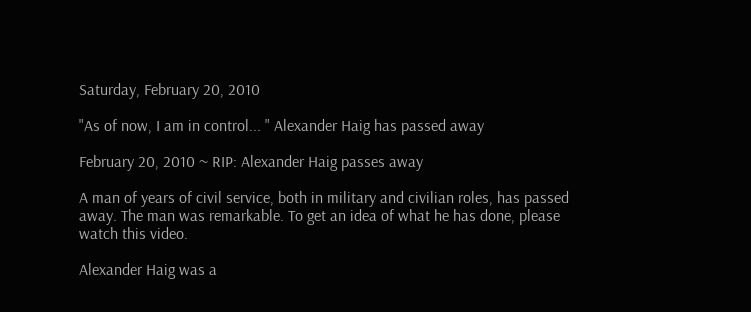Saturday, February 20, 2010

"As of now, I am in control... " Alexander Haig has passed away

February 20, 2010 ~ RIP: Alexander Haig passes away

A man of years of civil service, both in military and civilian roles, has passed away. The man was remarkable. To get an idea of what he has done, please watch this video.

Alexander Haig was a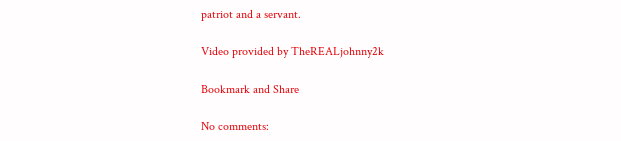patriot and a servant.

Video provided by TheREALjohnny2k

Bookmark and Share

No comments: